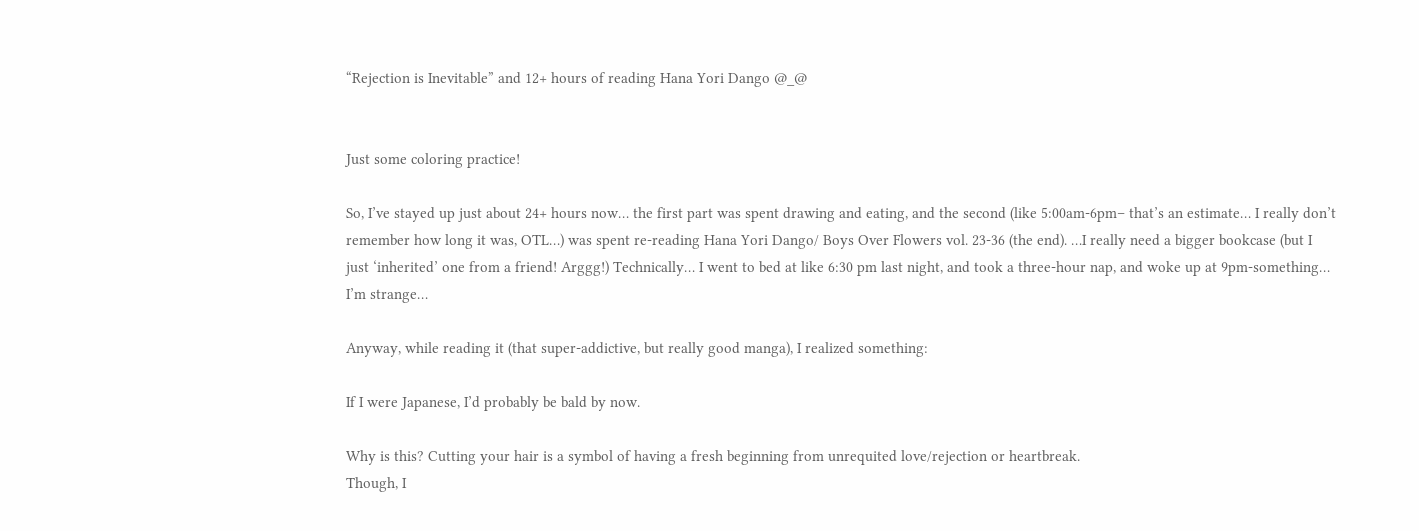“Rejection is Inevitable” and 12+ hours of reading Hana Yori Dango @_@


Just some coloring practice!

So, I’ve stayed up just about 24+ hours now… the first part was spent drawing and eating, and the second (like 5:00am-6pm– that’s an estimate… I really don’t remember how long it was, OTL…) was spent re-reading Hana Yori Dango/ Boys Over Flowers vol. 23-36 (the end). …I really need a bigger bookcase (but I just ‘inherited’ one from a friend! Arggg!) Technically… I went to bed at like 6:30 pm last night, and took a three-hour nap, and woke up at 9pm-something… I’m strange…

Anyway, while reading it (that super-addictive, but really good manga), I realized something:

If I were Japanese, I’d probably be bald by now.

Why is this? Cutting your hair is a symbol of having a fresh beginning from unrequited love/rejection or heartbreak.
Though, I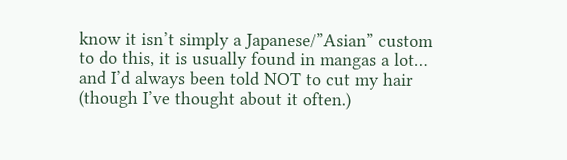know it isn’t simply a Japanese/”Asian” custom to do this, it is usually found in mangas a lot… and I’d always been told NOT to cut my hair (though I’ve thought about it often.)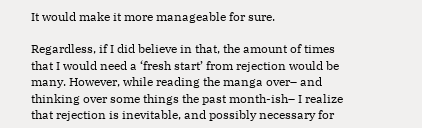It would make it more manageable for sure.

Regardless, if I did believe in that, the amount of times that I would need a ‘fresh start’ from rejection would be many. However, while reading the manga over– and thinking over some things the past month-ish– I realize that rejection is inevitable, and possibly necessary for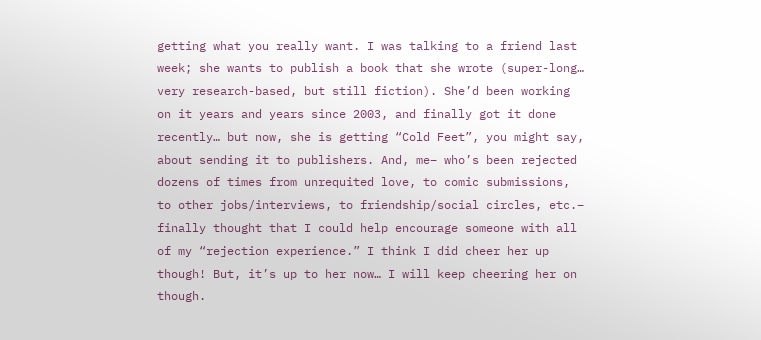getting what you really want. I was talking to a friend last week; she wants to publish a book that she wrote (super-long… very research-based, but still fiction). She’d been working on it years and years since 2003, and finally got it done recently… but now, she is getting “Cold Feet”, you might say, about sending it to publishers. And, me– who’s been rejected dozens of times from unrequited love, to comic submissions, to other jobs/interviews, to friendship/social circles, etc.– finally thought that I could help encourage someone with all of my “rejection experience.” I think I did cheer her up though! But, it’s up to her now… I will keep cheering her on though.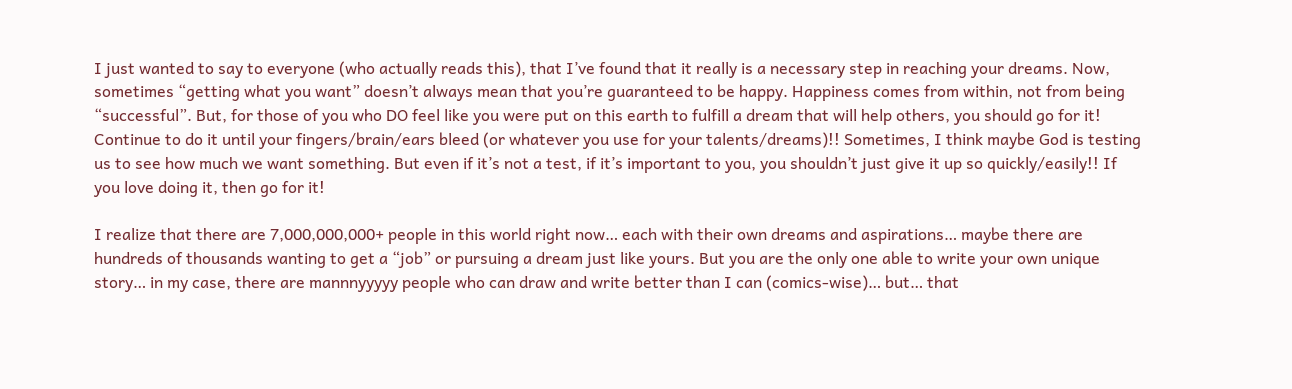I just wanted to say to everyone (who actually reads this), that I’ve found that it really is a necessary step in reaching your dreams. Now, sometimes “getting what you want” doesn’t always mean that you’re guaranteed to be happy. Happiness comes from within, not from being “successful”. But, for those of you who DO feel like you were put on this earth to fulfill a dream that will help others, you should go for it! Continue to do it until your fingers/brain/ears bleed (or whatever you use for your talents/dreams)!! Sometimes, I think maybe God is testing us to see how much we want something. But even if it’s not a test, if it’s important to you, you shouldn’t just give it up so quickly/easily!! If you love doing it, then go for it!

I realize that there are 7,000,000,000+ people in this world right now… each with their own dreams and aspirations… maybe there are hundreds of thousands wanting to get a “job” or pursuing a dream just like yours. But you are the only one able to write your own unique story… in my case, there are mannnyyyyy people who can draw and write better than I can (comics-wise)… but… that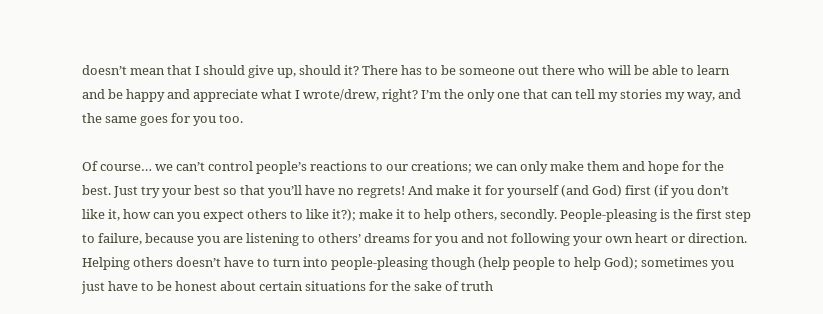doesn’t mean that I should give up, should it? There has to be someone out there who will be able to learn and be happy and appreciate what I wrote/drew, right? I’m the only one that can tell my stories my way, and the same goes for you too.

Of course… we can’t control people’s reactions to our creations; we can only make them and hope for the best. Just try your best so that you’ll have no regrets! And make it for yourself (and God) first (if you don’t like it, how can you expect others to like it?); make it to help others, secondly. People-pleasing is the first step to failure, because you are listening to others’ dreams for you and not following your own heart or direction. Helping others doesn’t have to turn into people-pleasing though (help people to help God); sometimes you just have to be honest about certain situations for the sake of truth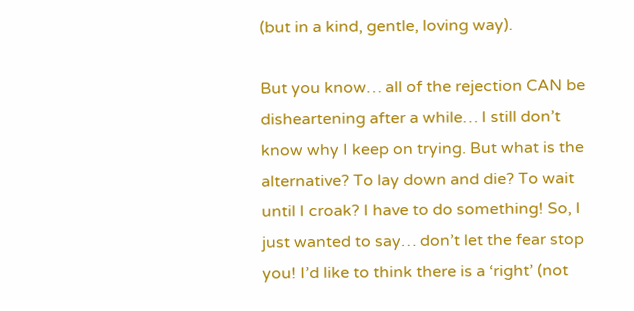(but in a kind, gentle, loving way).

But you know… all of the rejection CAN be disheartening after a while… I still don’t know why I keep on trying. But what is the alternative? To lay down and die? To wait until I croak? I have to do something! So, I just wanted to say… don’t let the fear stop you! I’d like to think there is a ‘right’ (not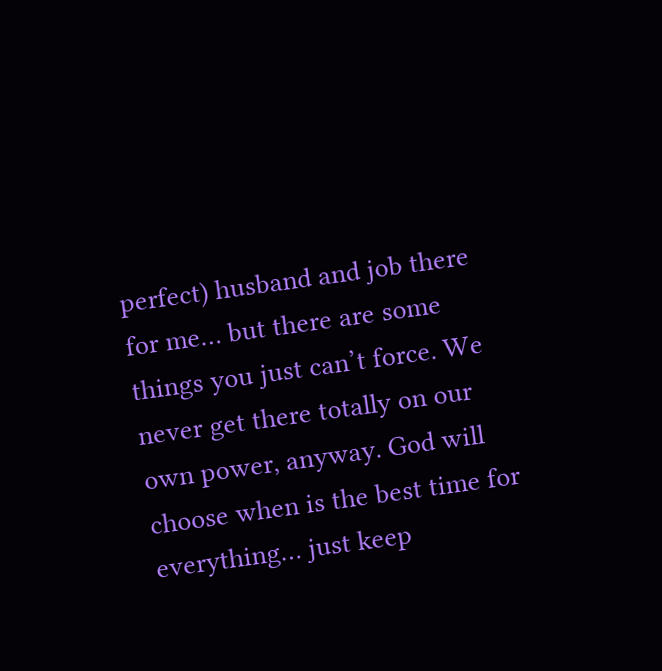perfect) husband and job there for me… but there are some things you just can’t force. We never get there totally on our own power, anyway. God will choose when is the best time for everything… just keep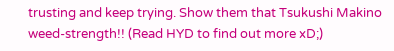trusting and keep trying. Show them that Tsukushi Makino weed-strength!! (Read HYD to find out more xD;)